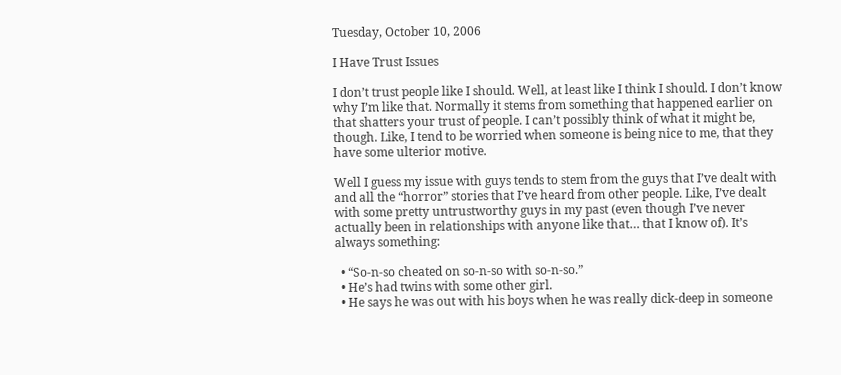Tuesday, October 10, 2006

I Have Trust Issues

I don’t trust people like I should. Well, at least like I think I should. I don’t know why I’m like that. Normally it stems from something that happened earlier on that shatters your trust of people. I can’t possibly think of what it might be, though. Like, I tend to be worried when someone is being nice to me, that they have some ulterior motive.

Well I guess my issue with guys tends to stem from the guys that I’ve dealt with and all the “horror” stories that I’ve heard from other people. Like, I’ve dealt with some pretty untrustworthy guys in my past (even though I’ve never actually been in relationships with anyone like that… that I know of). It’s always something:

  • “So-n-so cheated on so-n-so with so-n-so.”
  • He’s had twins with some other girl.
  • He says he was out with his boys when he was really dick-deep in someone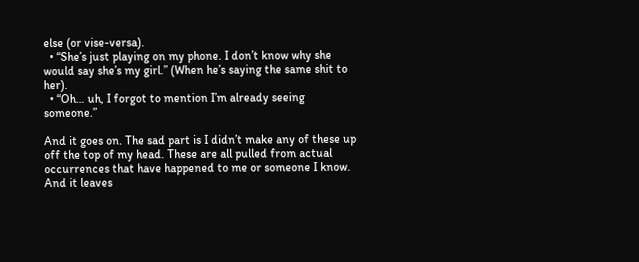else (or vise-versa).
  • “She’s just playing on my phone. I don’t know why she would say she’s my girl.” (When he’s saying the same shit to her).
  • “Oh… uh, I forgot to mention I’m already seeing someone.”

And it goes on. The sad part is I didn’t make any of these up off the top of my head. These are all pulled from actual occurrences that have happened to me or someone I know. And it leaves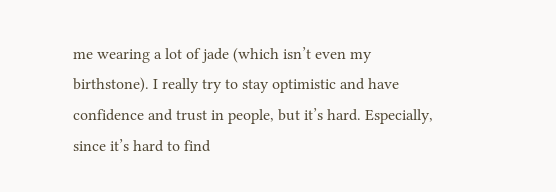me wearing a lot of jade (which isn’t even my birthstone). I really try to stay optimistic and have confidence and trust in people, but it’s hard. Especially, since it’s hard to find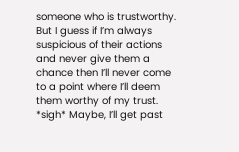someone who is trustworthy. But I guess if I’m always suspicious of their actions and never give them a chance then I’ll never come to a point where I’ll deem them worthy of my trust. *sigh* Maybe, I’ll get past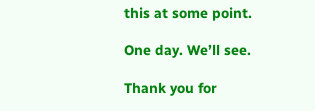this at some point.

One day. We’ll see.

Thank you for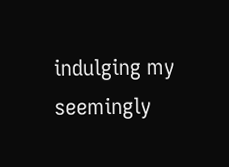indulging my seemingly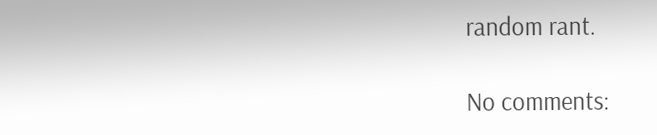random rant.

No comments: